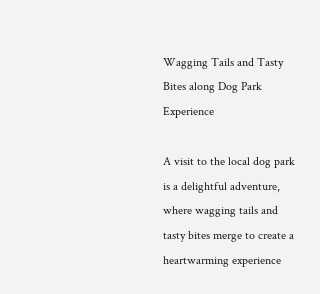Wagging Tails and Tasty Bites along Dog Park Experience

A visit to the local dog park is a delightful adventure, where wagging tails and tasty bites merge to create a heartwarming experience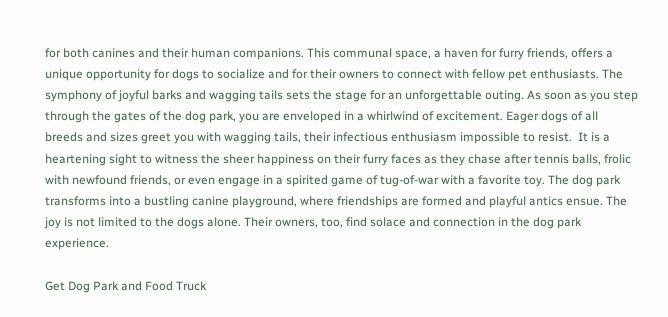for both canines and their human companions. This communal space, a haven for furry friends, offers a unique opportunity for dogs to socialize and for their owners to connect with fellow pet enthusiasts. The symphony of joyful barks and wagging tails sets the stage for an unforgettable outing. As soon as you step through the gates of the dog park, you are enveloped in a whirlwind of excitement. Eager dogs of all breeds and sizes greet you with wagging tails, their infectious enthusiasm impossible to resist.  It is a heartening sight to witness the sheer happiness on their furry faces as they chase after tennis balls, frolic with newfound friends, or even engage in a spirited game of tug-of-war with a favorite toy. The dog park transforms into a bustling canine playground, where friendships are formed and playful antics ensue. The joy is not limited to the dogs alone. Their owners, too, find solace and connection in the dog park experience.

Get Dog Park and Food Truck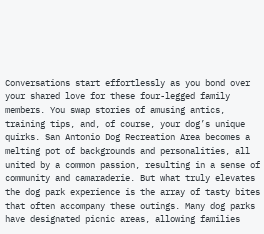Conversations start effortlessly as you bond over your shared love for these four-legged family members. You swap stories of amusing antics, training tips, and, of course, your dog’s unique quirks. San Antonio Dog Recreation Area becomes a melting pot of backgrounds and personalities, all united by a common passion, resulting in a sense of community and camaraderie. But what truly elevates the dog park experience is the array of tasty bites that often accompany these outings. Many dog parks have designated picnic areas, allowing families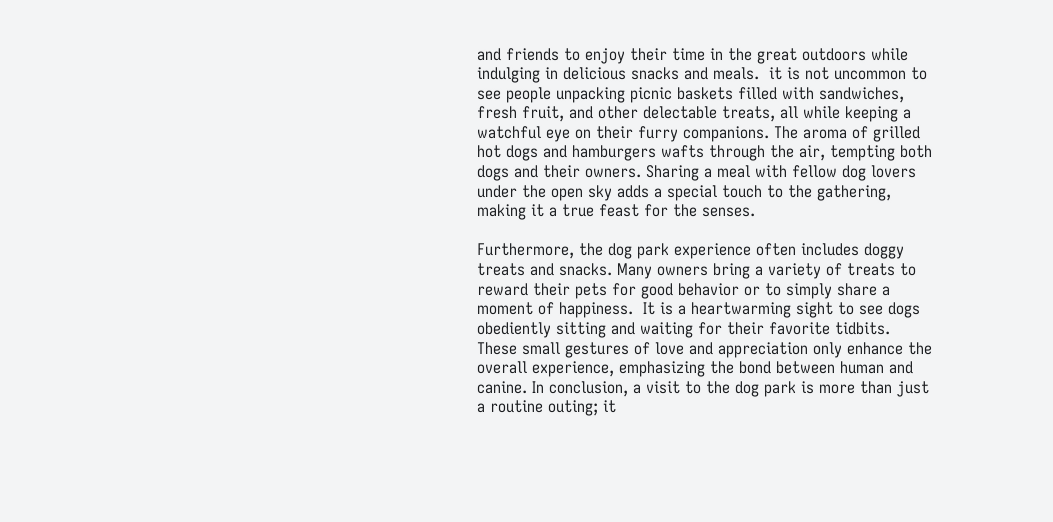and friends to enjoy their time in the great outdoors while indulging in delicious snacks and meals.  it is not uncommon to see people unpacking picnic baskets filled with sandwiches, fresh fruit, and other delectable treats, all while keeping a watchful eye on their furry companions. The aroma of grilled hot dogs and hamburgers wafts through the air, tempting both dogs and their owners. Sharing a meal with fellow dog lovers under the open sky adds a special touch to the gathering, making it a true feast for the senses.

Furthermore, the dog park experience often includes doggy treats and snacks. Many owners bring a variety of treats to reward their pets for good behavior or to simply share a moment of happiness.  It is a heartwarming sight to see dogs obediently sitting and waiting for their favorite tidbits. These small gestures of love and appreciation only enhance the overall experience, emphasizing the bond between human and canine. In conclusion, a visit to the dog park is more than just a routine outing; it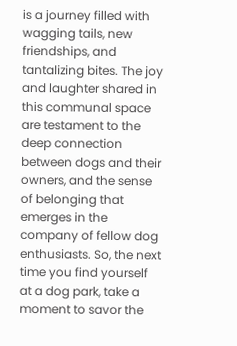is a journey filled with wagging tails, new friendships, and tantalizing bites. The joy and laughter shared in this communal space are testament to the deep connection between dogs and their owners, and the sense of belonging that emerges in the company of fellow dog enthusiasts. So, the next time you find yourself at a dog park, take a moment to savor the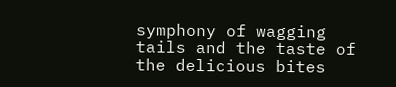symphony of wagging tails and the taste of the delicious bites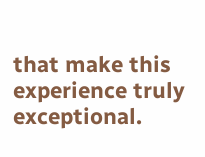that make this experience truly exceptional.